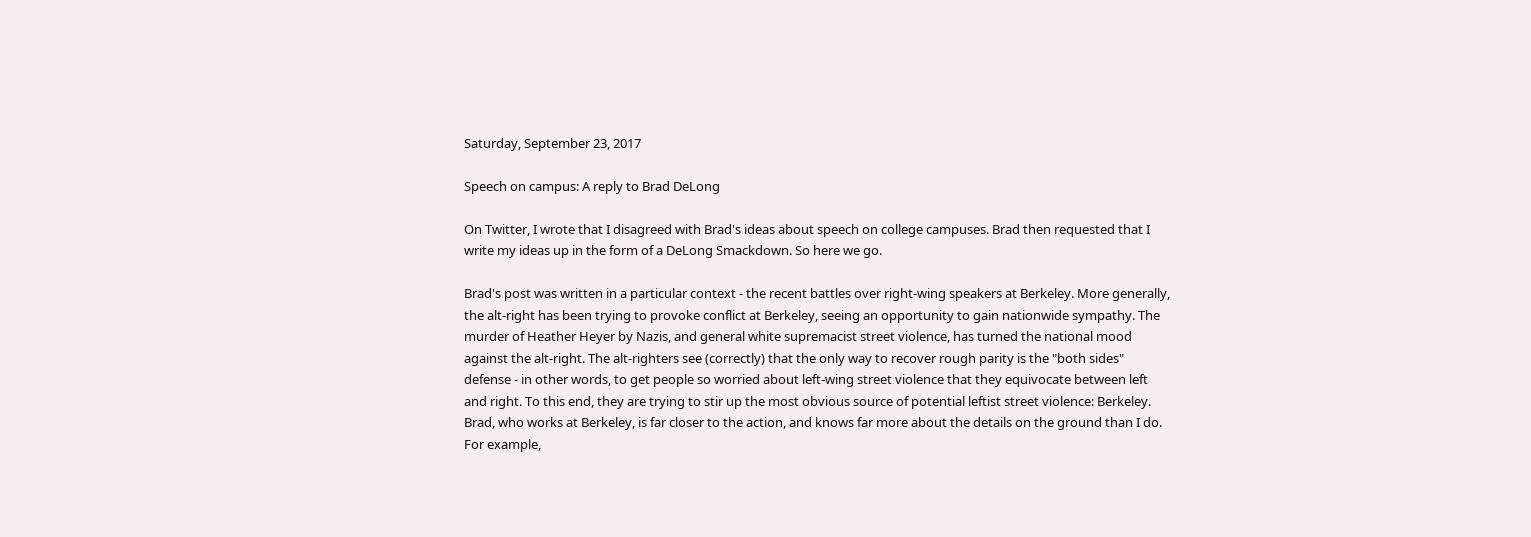Saturday, September 23, 2017

Speech on campus: A reply to Brad DeLong

On Twitter, I wrote that I disagreed with Brad's ideas about speech on college campuses. Brad then requested that I write my ideas up in the form of a DeLong Smackdown. So here we go.

Brad's post was written in a particular context - the recent battles over right-wing speakers at Berkeley. More generally, the alt-right has been trying to provoke conflict at Berkeley, seeing an opportunity to gain nationwide sympathy. The murder of Heather Heyer by Nazis, and general white supremacist street violence, has turned the national mood against the alt-right. The alt-righters see (correctly) that the only way to recover rough parity is the "both sides" defense - in other words, to get people so worried about left-wing street violence that they equivocate between left and right. To this end, they are trying to stir up the most obvious source of potential leftist street violence: Berkeley. Brad, who works at Berkeley, is far closer to the action, and knows far more about the details on the ground than I do. For example,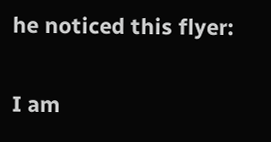he noticed this flyer:

I am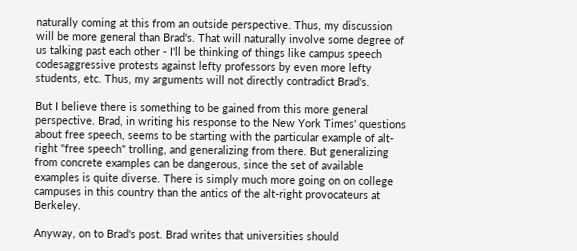naturally coming at this from an outside perspective. Thus, my discussion will be more general than Brad's. That will naturally involve some degree of us talking past each other - I'll be thinking of things like campus speech codesaggressive protests against lefty professors by even more lefty students, etc. Thus, my arguments will not directly contradict Brad's.

But I believe there is something to be gained from this more general perspective. Brad, in writing his response to the New York Times' questions about free speech, seems to be starting with the particular example of alt-right "free speech" trolling, and generalizing from there. But generalizing from concrete examples can be dangerous, since the set of available examples is quite diverse. There is simply much more going on on college campuses in this country than the antics of the alt-right provocateurs at Berkeley.

Anyway, on to Brad's post. Brad writes that universities should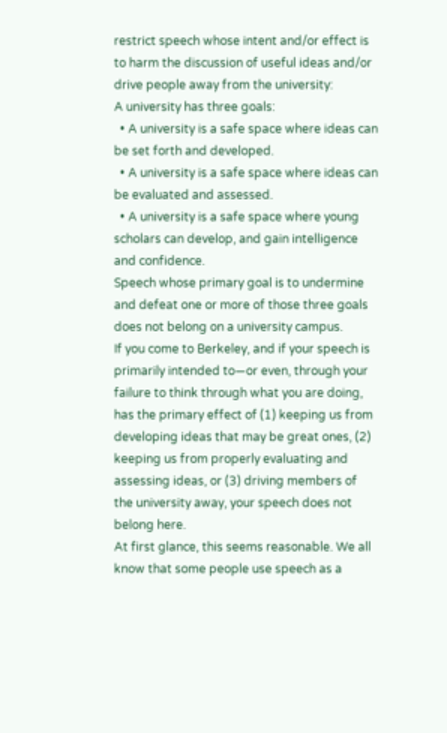restrict speech whose intent and/or effect is to harm the discussion of useful ideas and/or drive people away from the university:
A university has three goals:
  • A university is a safe space where ideas can be set forth and developed.
  • A university is a safe space where ideas can be evaluated and assessed.
  • A university is a safe space where young scholars can develop, and gain intelligence and confidence.
Speech whose primary goal is to undermine and defeat one or more of those three goals does not belong on a university campus.
If you come to Berkeley, and if your speech is primarily intended to—or even, through your failure to think through what you are doing, has the primary effect of (1) keeping us from developing ideas that may be great ones, (2) keeping us from properly evaluating and assessing ideas, or (3) driving members of the university away, your speech does not belong here.
At first glance, this seems reasonable. We all know that some people use speech as a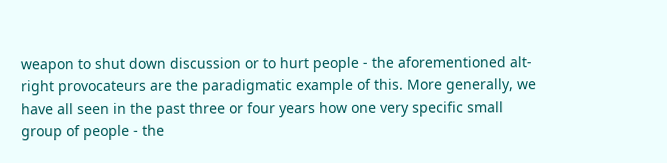weapon to shut down discussion or to hurt people - the aforementioned alt-right provocateurs are the paradigmatic example of this. More generally, we have all seen in the past three or four years how one very specific small group of people - the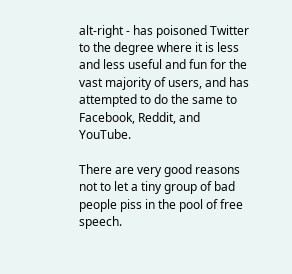alt-right - has poisoned Twitter to the degree where it is less and less useful and fun for the vast majority of users, and has attempted to do the same to Facebook, Reddit, and YouTube.

There are very good reasons not to let a tiny group of bad people piss in the pool of free speech.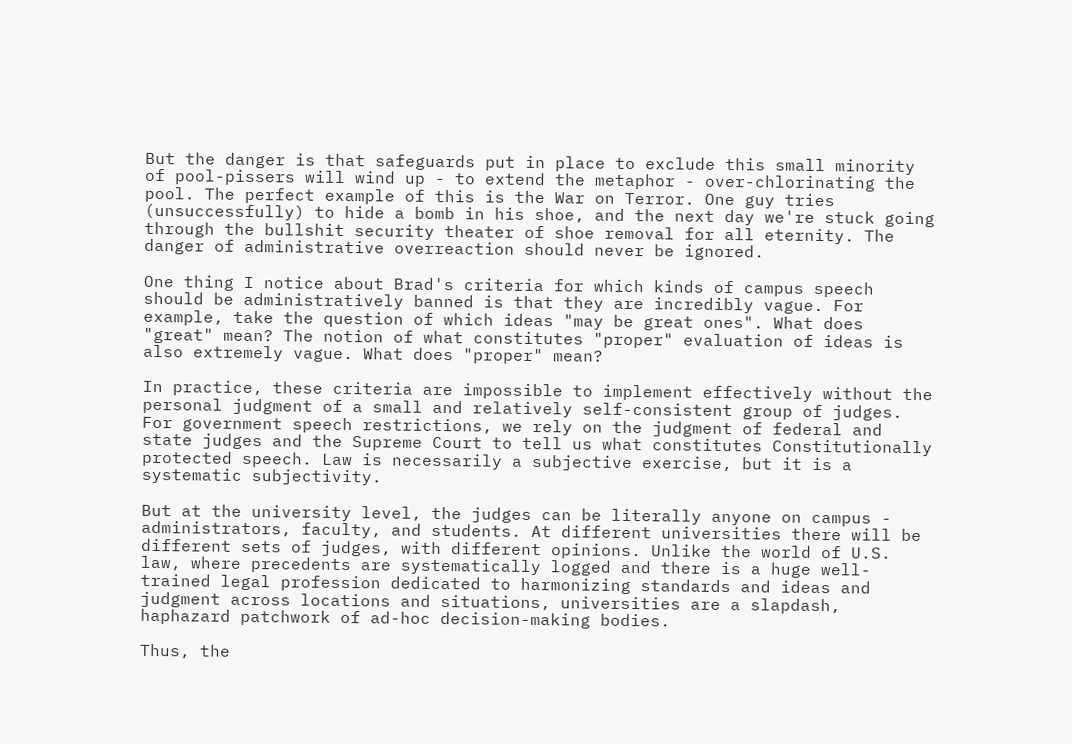But the danger is that safeguards put in place to exclude this small minority of pool-pissers will wind up - to extend the metaphor - over-chlorinating the pool. The perfect example of this is the War on Terror. One guy tries (unsuccessfully) to hide a bomb in his shoe, and the next day we're stuck going through the bullshit security theater of shoe removal for all eternity. The danger of administrative overreaction should never be ignored.

One thing I notice about Brad's criteria for which kinds of campus speech should be administratively banned is that they are incredibly vague. For example, take the question of which ideas "may be great ones". What does "great" mean? The notion of what constitutes "proper" evaluation of ideas is also extremely vague. What does "proper" mean?

In practice, these criteria are impossible to implement effectively without the personal judgment of a small and relatively self-consistent group of judges. For government speech restrictions, we rely on the judgment of federal and state judges and the Supreme Court to tell us what constitutes Constitutionally protected speech. Law is necessarily a subjective exercise, but it is a systematic subjectivity.

But at the university level, the judges can be literally anyone on campus - administrators, faculty, and students. At different universities there will be different sets of judges, with different opinions. Unlike the world of U.S. law, where precedents are systematically logged and there is a huge well-trained legal profession dedicated to harmonizing standards and ideas and judgment across locations and situations, universities are a slapdash, haphazard patchwork of ad-hoc decision-making bodies.

Thus, the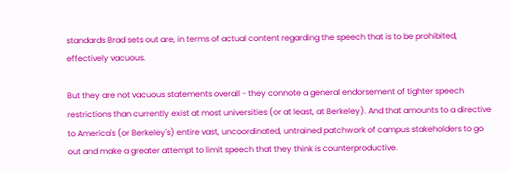standards Brad sets out are, in terms of actual content regarding the speech that is to be prohibited, effectively vacuous.

But they are not vacuous statements overall - they connote a general endorsement of tighter speech restrictions than currently exist at most universities (or at least, at Berkeley). And that amounts to a directive to America's (or Berkeley's) entire vast, uncoordinated, untrained patchwork of campus stakeholders to go out and make a greater attempt to limit speech that they think is counterproductive.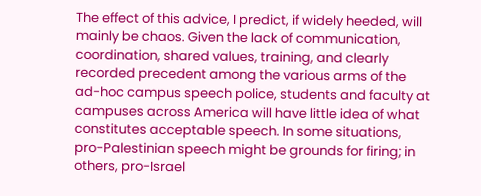The effect of this advice, I predict, if widely heeded, will mainly be chaos. Given the lack of communication, coordination, shared values, training, and clearly recorded precedent among the various arms of the ad-hoc campus speech police, students and faculty at campuses across America will have little idea of what constitutes acceptable speech. In some situations, pro-Palestinian speech might be grounds for firing; in others, pro-Israel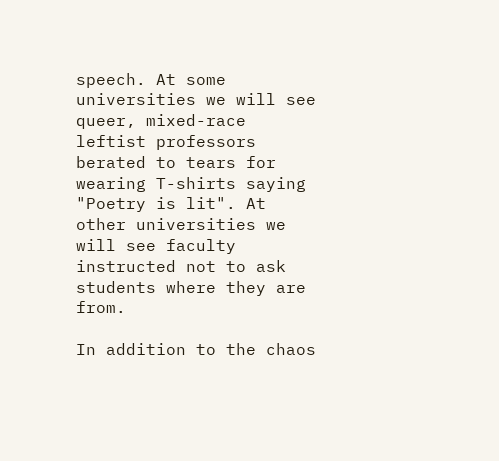speech. At some universities we will see queer, mixed-race leftist professors berated to tears for wearing T-shirts saying "Poetry is lit". At other universities we will see faculty instructed not to ask students where they are from.

In addition to the chaos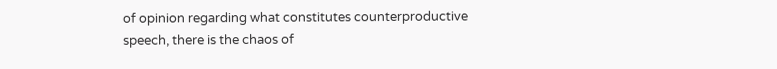of opinion regarding what constitutes counterproductive speech, there is the chaos of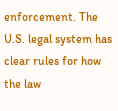enforcement. The U.S. legal system has clear rules for how the law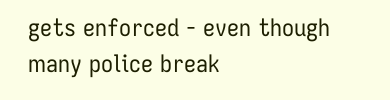gets enforced - even though many police break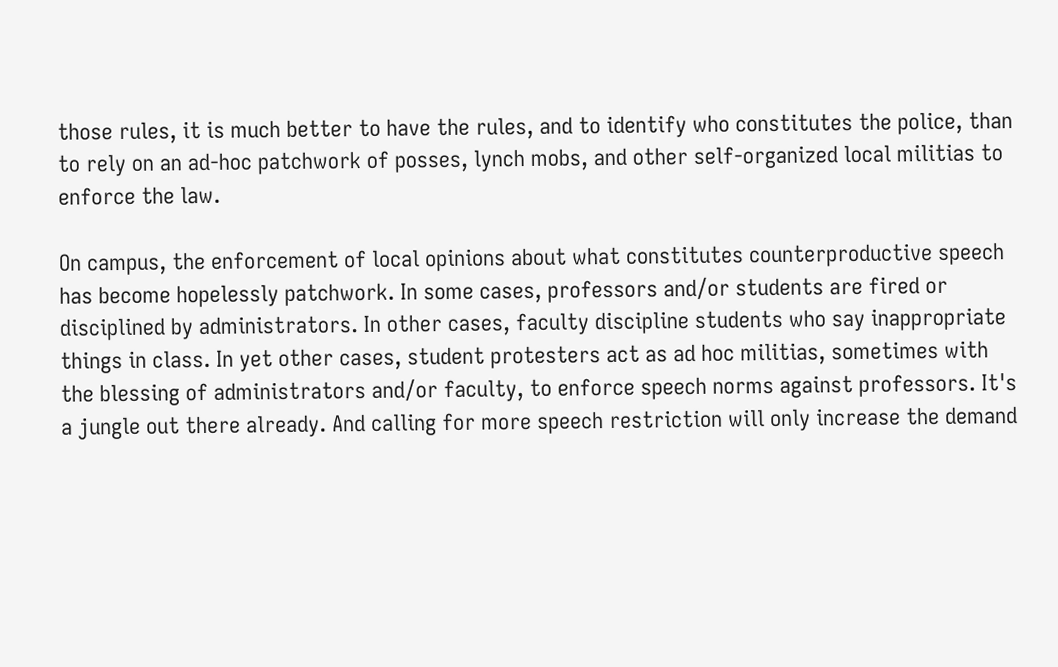those rules, it is much better to have the rules, and to identify who constitutes the police, than to rely on an ad-hoc patchwork of posses, lynch mobs, and other self-organized local militias to enforce the law.

On campus, the enforcement of local opinions about what constitutes counterproductive speech has become hopelessly patchwork. In some cases, professors and/or students are fired or disciplined by administrators. In other cases, faculty discipline students who say inappropriate things in class. In yet other cases, student protesters act as ad hoc militias, sometimes with the blessing of administrators and/or faculty, to enforce speech norms against professors. It's a jungle out there already. And calling for more speech restriction will only increase the demand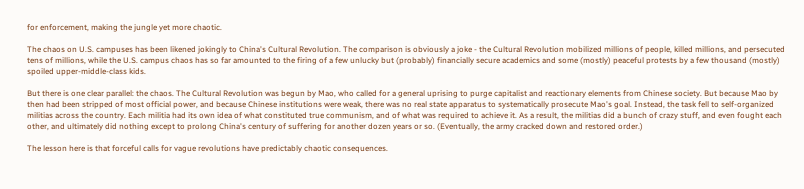for enforcement, making the jungle yet more chaotic.

The chaos on U.S. campuses has been likened jokingly to China's Cultural Revolution. The comparison is obviously a joke - the Cultural Revolution mobilized millions of people, killed millions, and persecuted tens of millions, while the U.S. campus chaos has so far amounted to the firing of a few unlucky but (probably) financially secure academics and some (mostly) peaceful protests by a few thousand (mostly) spoiled upper-middle-class kids.

But there is one clear parallel: the chaos. The Cultural Revolution was begun by Mao, who called for a general uprising to purge capitalist and reactionary elements from Chinese society. But because Mao by then had been stripped of most official power, and because Chinese institutions were weak, there was no real state apparatus to systematically prosecute Mao's goal. Instead, the task fell to self-organized militias across the country. Each militia had its own idea of what constituted true communism, and of what was required to achieve it. As a result, the militias did a bunch of crazy stuff, and even fought each other, and ultimately did nothing except to prolong China's century of suffering for another dozen years or so. (Eventually, the army cracked down and restored order.)

The lesson here is that forceful calls for vague revolutions have predictably chaotic consequences.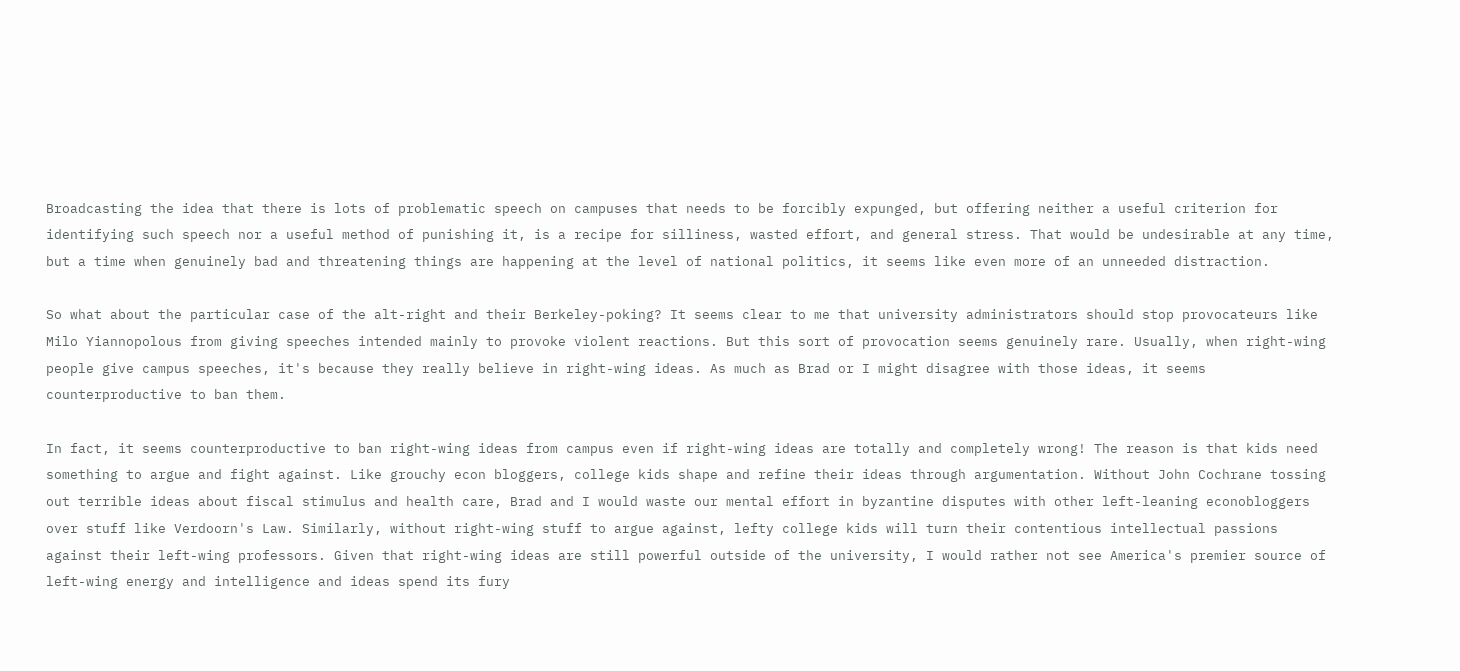Broadcasting the idea that there is lots of problematic speech on campuses that needs to be forcibly expunged, but offering neither a useful criterion for identifying such speech nor a useful method of punishing it, is a recipe for silliness, wasted effort, and general stress. That would be undesirable at any time, but a time when genuinely bad and threatening things are happening at the level of national politics, it seems like even more of an unneeded distraction.

So what about the particular case of the alt-right and their Berkeley-poking? It seems clear to me that university administrators should stop provocateurs like Milo Yiannopolous from giving speeches intended mainly to provoke violent reactions. But this sort of provocation seems genuinely rare. Usually, when right-wing people give campus speeches, it's because they really believe in right-wing ideas. As much as Brad or I might disagree with those ideas, it seems counterproductive to ban them.

In fact, it seems counterproductive to ban right-wing ideas from campus even if right-wing ideas are totally and completely wrong! The reason is that kids need something to argue and fight against. Like grouchy econ bloggers, college kids shape and refine their ideas through argumentation. Without John Cochrane tossing out terrible ideas about fiscal stimulus and health care, Brad and I would waste our mental effort in byzantine disputes with other left-leaning econobloggers over stuff like Verdoorn's Law. Similarly, without right-wing stuff to argue against, lefty college kids will turn their contentious intellectual passions against their left-wing professors. Given that right-wing ideas are still powerful outside of the university, I would rather not see America's premier source of left-wing energy and intelligence and ideas spend its fury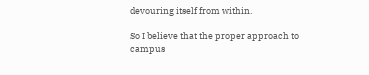devouring itself from within.

So I believe that the proper approach to campus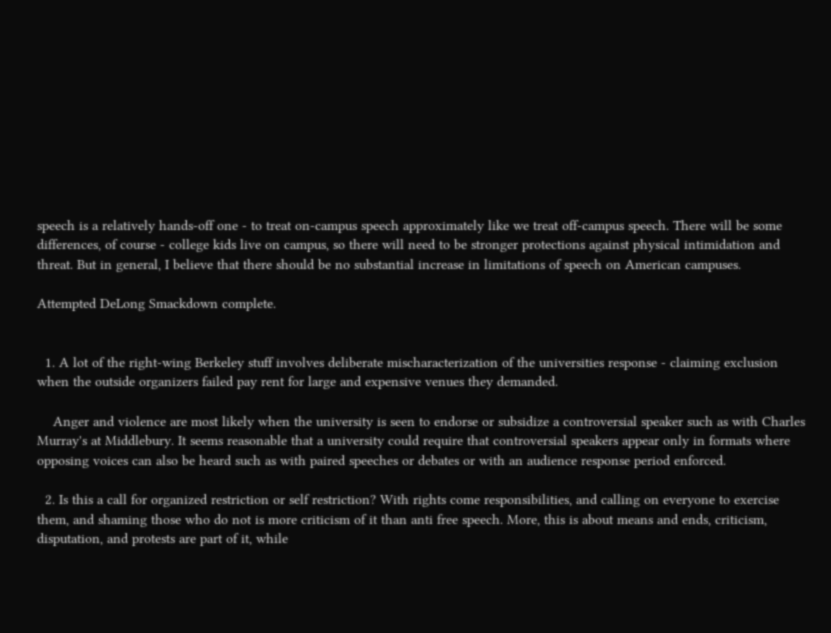speech is a relatively hands-off one - to treat on-campus speech approximately like we treat off-campus speech. There will be some differences, of course - college kids live on campus, so there will need to be stronger protections against physical intimidation and threat. But in general, I believe that there should be no substantial increase in limitations of speech on American campuses.

Attempted DeLong Smackdown complete.


  1. A lot of the right-wing Berkeley stuff involves deliberate mischaracterization of the universities response - claiming exclusion when the outside organizers failed pay rent for large and expensive venues they demanded.

    Anger and violence are most likely when the university is seen to endorse or subsidize a controversial speaker such as with Charles Murray's at Middlebury. It seems reasonable that a university could require that controversial speakers appear only in formats where opposing voices can also be heard such as with paired speeches or debates or with an audience response period enforced.

  2. Is this a call for organized restriction or self restriction? With rights come responsibilities, and calling on everyone to exercise them, and shaming those who do not is more criticism of it than anti free speech. More, this is about means and ends, criticism, disputation, and protests are part of it, while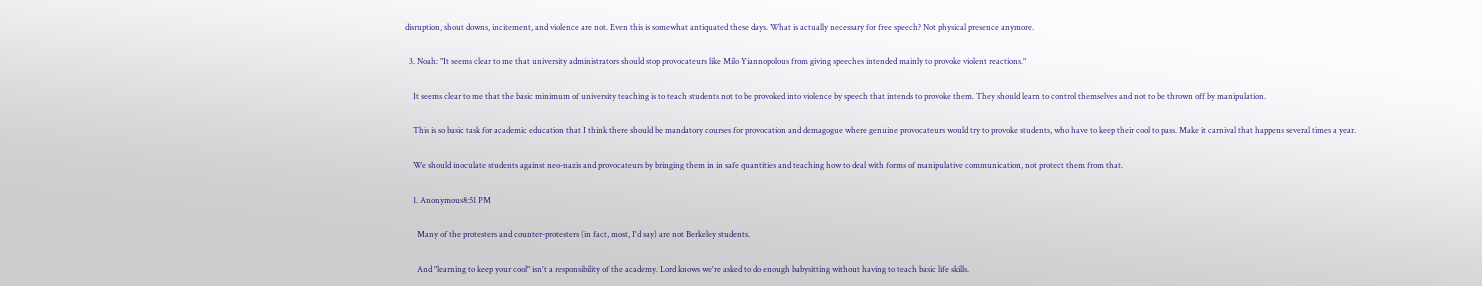disruption, shout downs, incitement, and violence are not. Even this is somewhat antiquated these days. What is actually necessary for free speech? Not physical presence anymore.

  3. Noah: "It seems clear to me that university administrators should stop provocateurs like Milo Yiannopolous from giving speeches intended mainly to provoke violent reactions."

    It seems clear to me that the basic minimum of university teaching is to teach students not to be provoked into violence by speech that intends to provoke them. They should learn to control themselves and not to be thrown off by manipulation.

    This is so basic task for academic education that I think there should be mandatory courses for provocation and demagogue where genuine provocateurs would try to provoke students, who have to keep their cool to pass. Make it carnival that happens several times a year.

    We should inoculate students against neo-nazis and provocateurs by bringing them in in safe quantities and teaching how to deal with forms of manipulative communication, not protect them from that.

    1. Anonymous8:51 PM

      Many of the protesters and counter-protesters (in fact, most, I'd say) are not Berkeley students.

      And "learning to keep your cool" isn't a responsibility of the academy. Lord knows we're asked to do enough babysitting without having to teach basic life skills.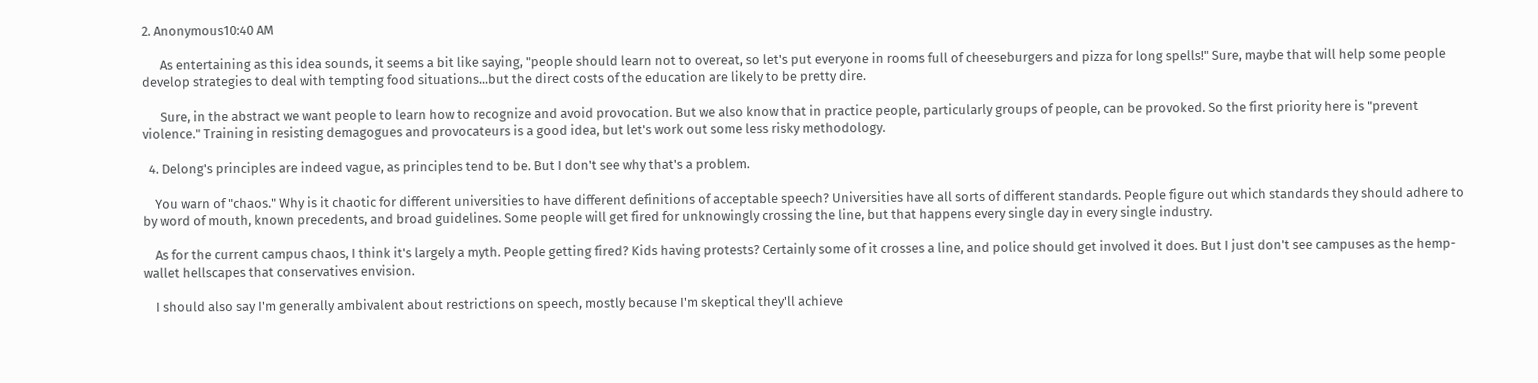2. Anonymous10:40 AM

      As entertaining as this idea sounds, it seems a bit like saying, "people should learn not to overeat, so let's put everyone in rooms full of cheeseburgers and pizza for long spells!" Sure, maybe that will help some people develop strategies to deal with tempting food situations...but the direct costs of the education are likely to be pretty dire.

      Sure, in the abstract we want people to learn how to recognize and avoid provocation. But we also know that in practice people, particularly groups of people, can be provoked. So the first priority here is "prevent violence." Training in resisting demagogues and provocateurs is a good idea, but let's work out some less risky methodology.

  4. Delong's principles are indeed vague, as principles tend to be. But I don't see why that's a problem.

    You warn of "chaos." Why is it chaotic for different universities to have different definitions of acceptable speech? Universities have all sorts of different standards. People figure out which standards they should adhere to by word of mouth, known precedents, and broad guidelines. Some people will get fired for unknowingly crossing the line, but that happens every single day in every single industry.

    As for the current campus chaos, I think it's largely a myth. People getting fired? Kids having protests? Certainly some of it crosses a line, and police should get involved it does. But I just don't see campuses as the hemp-wallet hellscapes that conservatives envision.

    I should also say I'm generally ambivalent about restrictions on speech, mostly because I'm skeptical they'll achieve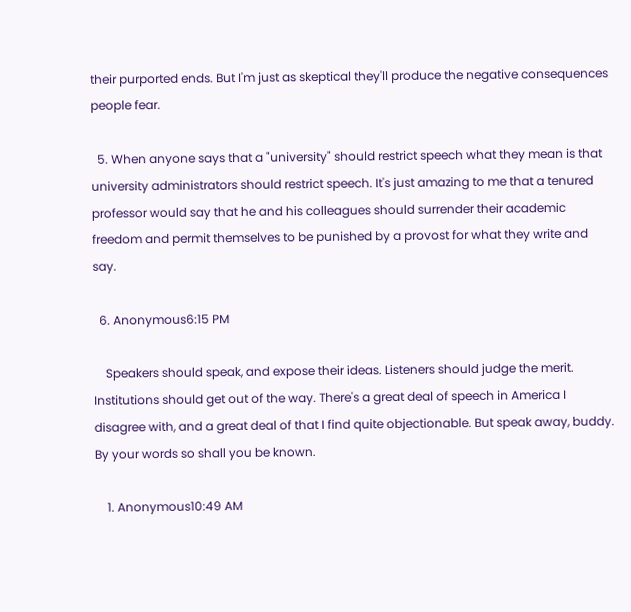their purported ends. But I'm just as skeptical they'll produce the negative consequences people fear.

  5. When anyone says that a "university" should restrict speech what they mean is that university administrators should restrict speech. It's just amazing to me that a tenured professor would say that he and his colleagues should surrender their academic freedom and permit themselves to be punished by a provost for what they write and say.

  6. Anonymous6:15 PM

    Speakers should speak, and expose their ideas. Listeners should judge the merit. Institutions should get out of the way. There's a great deal of speech in America I disagree with, and a great deal of that I find quite objectionable. But speak away, buddy. By your words so shall you be known.

    1. Anonymous10:49 AM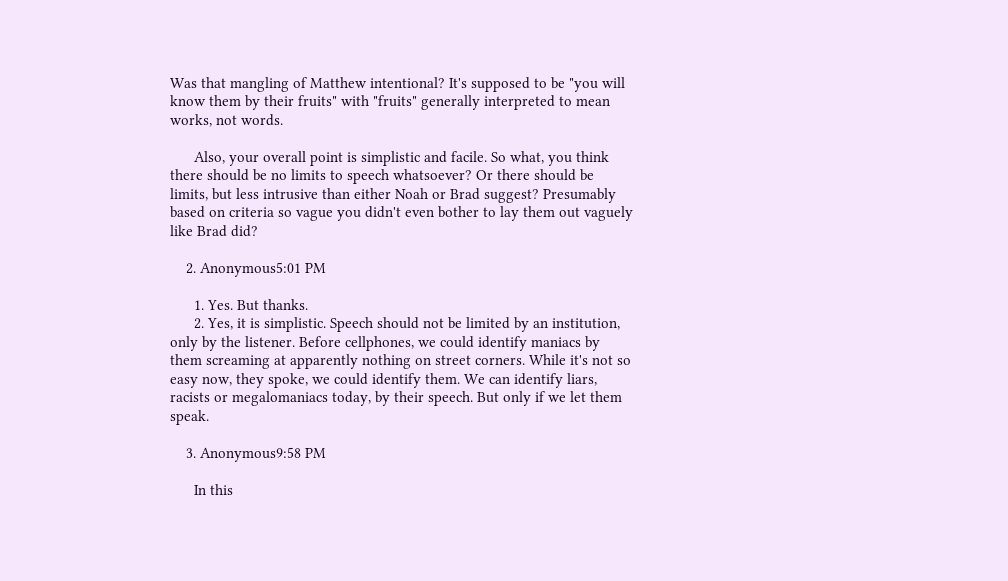Was that mangling of Matthew intentional? It's supposed to be "you will know them by their fruits" with "fruits" generally interpreted to mean works, not words.

      Also, your overall point is simplistic and facile. So what, you think there should be no limits to speech whatsoever? Or there should be limits, but less intrusive than either Noah or Brad suggest? Presumably based on criteria so vague you didn't even bother to lay them out vaguely like Brad did?

    2. Anonymous5:01 PM

      1. Yes. But thanks.
      2. Yes, it is simplistic. Speech should not be limited by an institution, only by the listener. Before cellphones, we could identify maniacs by them screaming at apparently nothing on street corners. While it's not so easy now, they spoke, we could identify them. We can identify liars, racists or megalomaniacs today, by their speech. But only if we let them speak.

    3. Anonymous9:58 PM

      In this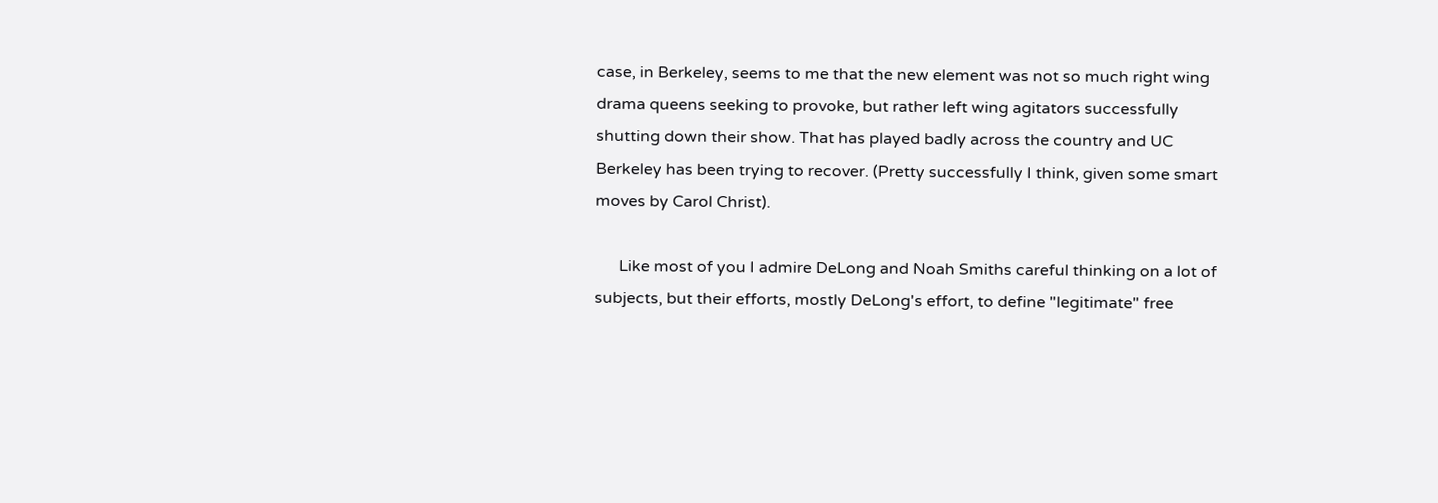case, in Berkeley, seems to me that the new element was not so much right wing drama queens seeking to provoke, but rather left wing agitators successfully shutting down their show. That has played badly across the country and UC Berkeley has been trying to recover. (Pretty successfully I think, given some smart moves by Carol Christ).

      Like most of you I admire DeLong and Noah Smiths careful thinking on a lot of subjects, but their efforts, mostly DeLong's effort, to define "legitimate" free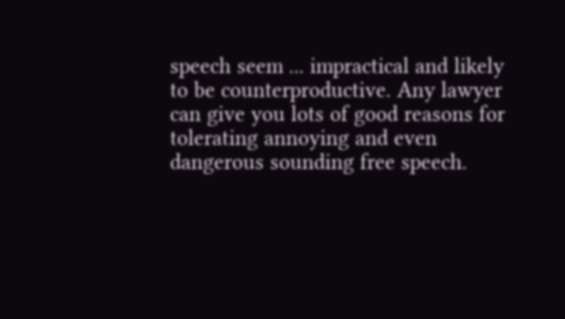speech seem ... impractical and likely to be counterproductive. Any lawyer can give you lots of good reasons for tolerating annoying and even dangerous sounding free speech.